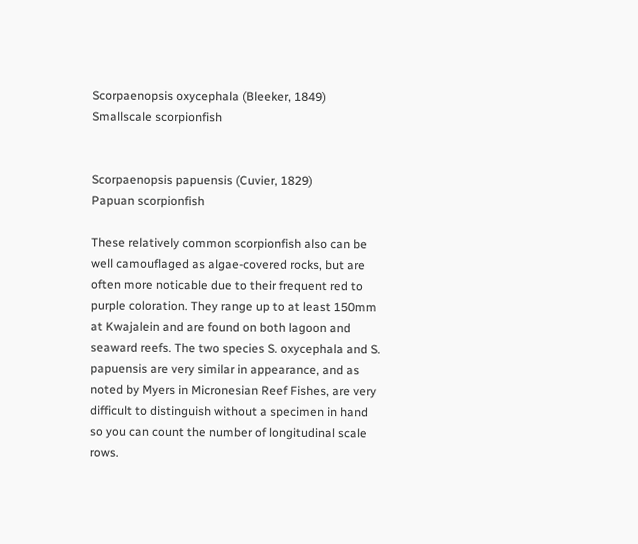Scorpaenopsis oxycephala (Bleeker, 1849)
Smallscale scorpionfish


Scorpaenopsis papuensis (Cuvier, 1829)
Papuan scorpionfish

These relatively common scorpionfish also can be well camouflaged as algae-covered rocks, but are often more noticable due to their frequent red to purple coloration. They range up to at least 150mm at Kwajalein and are found on both lagoon and seaward reefs. The two species S. oxycephala and S. papuensis are very similar in appearance, and as noted by Myers in Micronesian Reef Fishes, are very difficult to distinguish without a specimen in hand so you can count the number of longitudinal scale rows.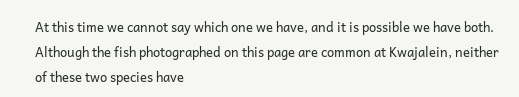At this time we cannot say which one we have, and it is possible we have both. Although the fish photographed on this page are common at Kwajalein, neither of these two species have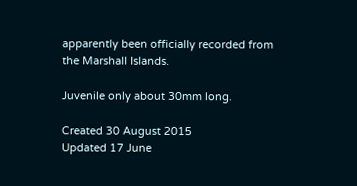apparently been officially recorded from the Marshall Islands.

Juvenile only about 30mm long.

Created 30 August 2015
Updated 17 June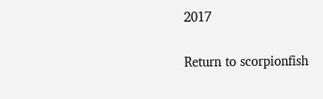2017

Return to scorpionfish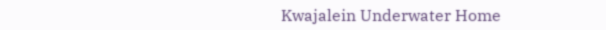Kwajalein Underwater Home